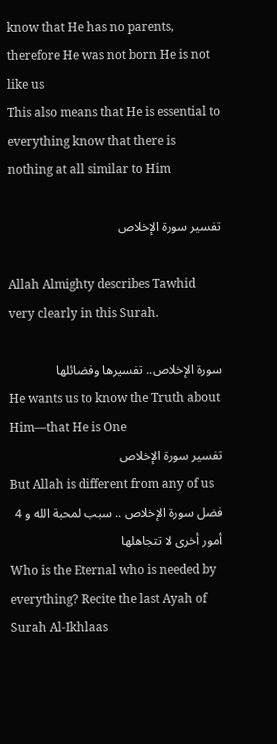know that He has no parents, therefore He was not born He is not like us
This also means that He is essential to everything know that there is nothing at all similar to Him

تفسير سورة الإخلاص

Allah Almighty describes Tawhid very clearly in this Surah.

سورة الإخلاص.. تفسيرها وفضائلها
He wants us to know the Truth about Him—that He is One
تفسير سورة الإخلاص
But Allah is different from any of us
فضل سورة الإخلاص .. سبب لمحبة الله و 4 أمور أخرى لا تتجاهلها
Who is the Eternal who is needed by everything? Recite the last Ayah of Surah Al-Ikhlaas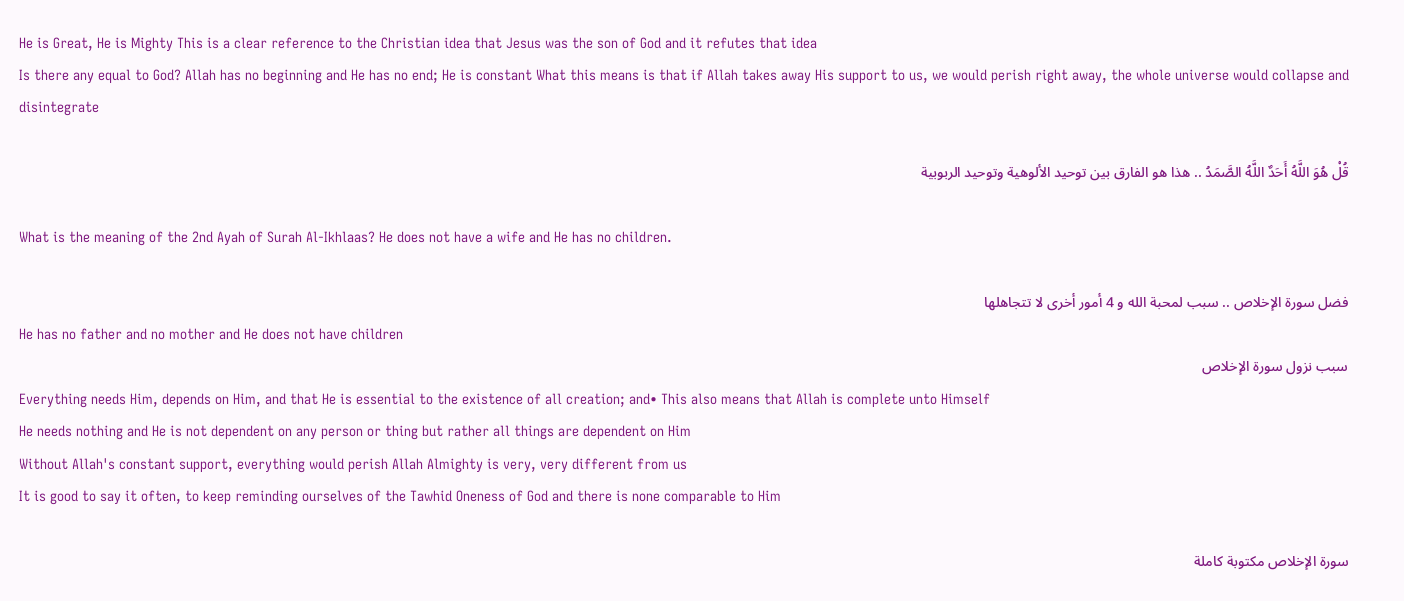He is Great, He is Mighty This is a clear reference to the Christian idea that Jesus was the son of God and it refutes that idea
Is there any equal to God? Allah has no beginning and He has no end; He is constant What this means is that if Allah takes away His support to us, we would perish right away, the whole universe would collapse and disintegrate

قُلْ هُوَ اللَّهُ أَحَدٌ اللَّهُ الصَّمَدُ .. هذا هو الفارق بين توحيد الألوهية وتوحيد الربوبية

What is the meaning of the 2nd Ayah of Surah Al-Ikhlaas? He does not have a wife and He has no children.

فضل سورة الإخلاص .. سبب لمحبة الله و 4 أمور أخرى لا تتجاهلها
He has no father and no mother and He does not have children
سبب نزول سورة الإخلاص
Everything needs Him, depends on Him, and that He is essential to the existence of all creation; and• This also means that Allah is complete unto Himself
He needs nothing and He is not dependent on any person or thing but rather all things are dependent on Him
Without Allah's constant support, everything would perish Allah Almighty is very, very different from us
It is good to say it often, to keep reminding ourselves of the Tawhid Oneness of God and there is none comparable to Him

سورة الإخلاص مكتوبة كاملة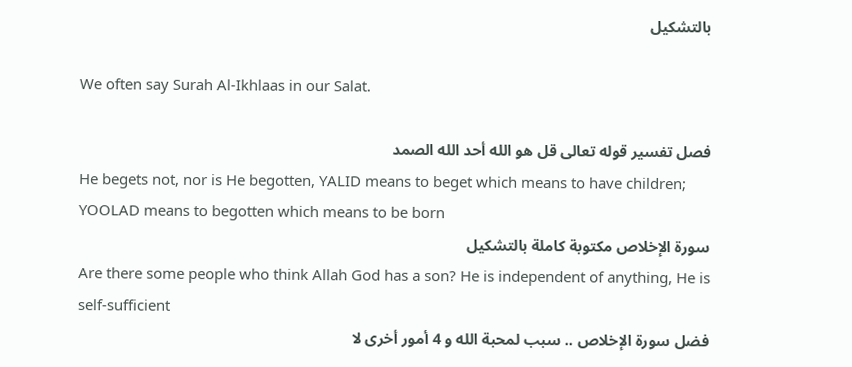بالتشكيل

We often say Surah Al-Ikhlaas in our Salat.

فصل تفسير قوله تعالى قل هو الله أحد الله الصمد
He begets not, nor is He begotten, YALID means to beget which means to have children; YOOLAD means to begotten which means to be born
سورة الإخلاص مكتوبة كاملة بالتشكيل
Are there some people who think Allah God has a son? He is independent of anything, He is self-sufficient
فضل سورة الإخلاص .. سبب لمحبة الله و 4 أمور أخرى لا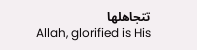تتجاهلها
Allah, glorified is His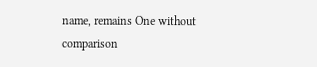name, remains One without comparison